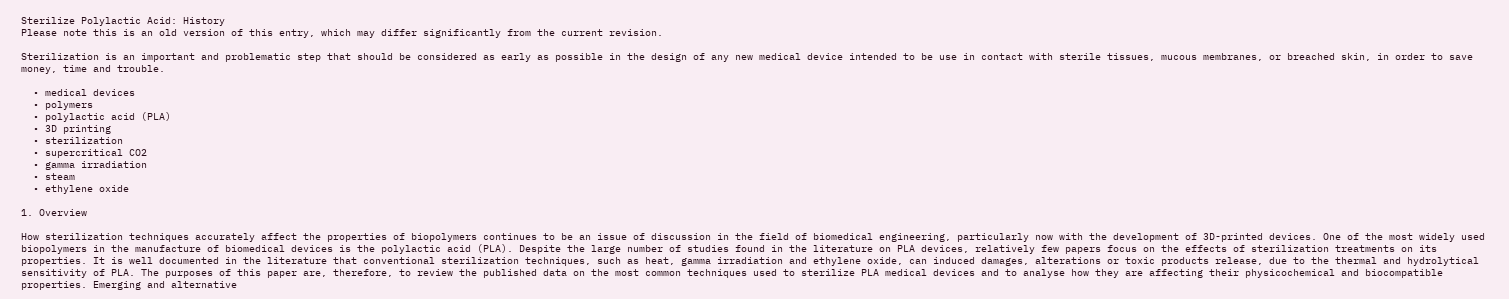Sterilize Polylactic Acid: History
Please note this is an old version of this entry, which may differ significantly from the current revision.

Sterilization is an important and problematic step that should be considered as early as possible in the design of any new medical device intended to be use in contact with sterile tissues, mucous membranes, or breached skin, in order to save money, time and trouble.

  • medical devices
  • polymers
  • polylactic acid (PLA)
  • 3D printing
  • sterilization
  • supercritical CO2
  • gamma irradiation
  • steam
  • ethylene oxide

1. Overview

How sterilization techniques accurately affect the properties of biopolymers continues to be an issue of discussion in the field of biomedical engineering, particularly now with the development of 3D-printed devices. One of the most widely used biopolymers in the manufacture of biomedical devices is the polylactic acid (PLA). Despite the large number of studies found in the literature on PLA devices, relatively few papers focus on the effects of sterilization treatments on its properties. It is well documented in the literature that conventional sterilization techniques, such as heat, gamma irradiation and ethylene oxide, can induced damages, alterations or toxic products release, due to the thermal and hydrolytical sensitivity of PLA. The purposes of this paper are, therefore, to review the published data on the most common techniques used to sterilize PLA medical devices and to analyse how they are affecting their physicochemical and biocompatible properties. Emerging and alternative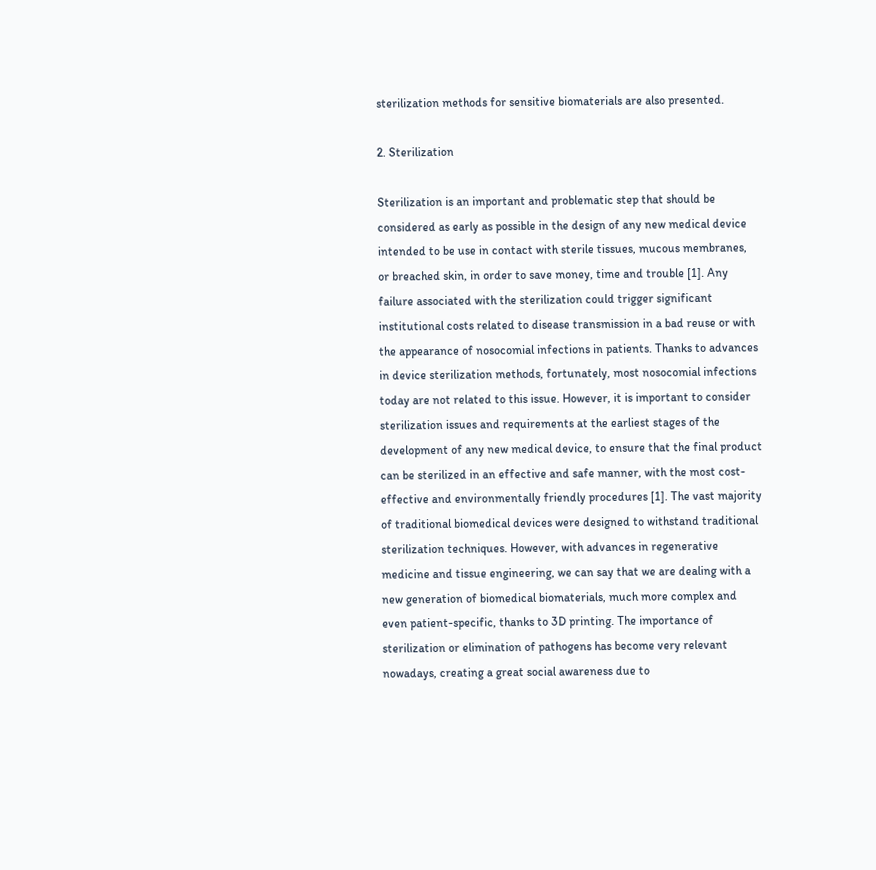sterilization methods for sensitive biomaterials are also presented.

2. Sterilization

Sterilization is an important and problematic step that should be considered as early as possible in the design of any new medical device intended to be use in contact with sterile tissues, mucous membranes, or breached skin, in order to save money, time and trouble [1]. Any failure associated with the sterilization could trigger significant institutional costs related to disease transmission in a bad reuse or with the appearance of nosocomial infections in patients. Thanks to advances in device sterilization methods, fortunately, most nosocomial infections today are not related to this issue. However, it is important to consider sterilization issues and requirements at the earliest stages of the development of any new medical device, to ensure that the final product can be sterilized in an effective and safe manner, with the most cost-effective and environmentally friendly procedures [1]. The vast majority of traditional biomedical devices were designed to withstand traditional sterilization techniques. However, with advances in regenerative medicine and tissue engineering, we can say that we are dealing with a new generation of biomedical biomaterials, much more complex and even patient-specific, thanks to 3D printing. The importance of sterilization or elimination of pathogens has become very relevant nowadays, creating a great social awareness due to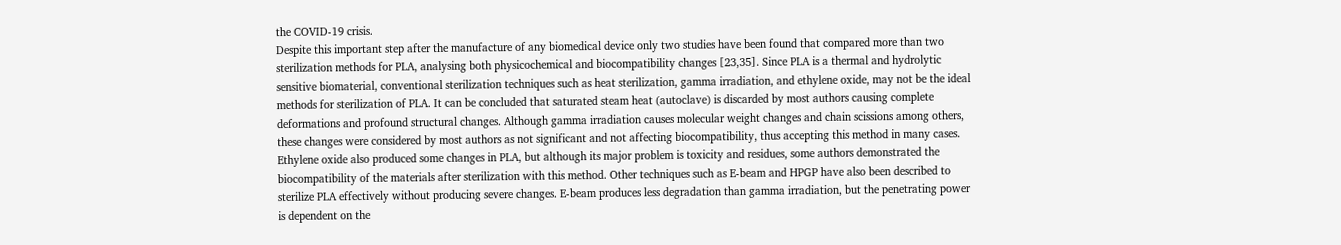the COVID-19 crisis.
Despite this important step after the manufacture of any biomedical device only two studies have been found that compared more than two sterilization methods for PLA, analysing both physicochemical and biocompatibility changes [23,35]. Since PLA is a thermal and hydrolytic sensitive biomaterial, conventional sterilization techniques such as heat sterilization, gamma irradiation, and ethylene oxide, may not be the ideal methods for sterilization of PLA. It can be concluded that saturated steam heat (autoclave) is discarded by most authors causing complete deformations and profound structural changes. Although gamma irradiation causes molecular weight changes and chain scissions among others, these changes were considered by most authors as not significant and not affecting biocompatibility, thus accepting this method in many cases. Ethylene oxide also produced some changes in PLA, but although its major problem is toxicity and residues, some authors demonstrated the biocompatibility of the materials after sterilization with this method. Other techniques such as E-beam and HPGP have also been described to sterilize PLA effectively without producing severe changes. E-beam produces less degradation than gamma irradiation, but the penetrating power is dependent on the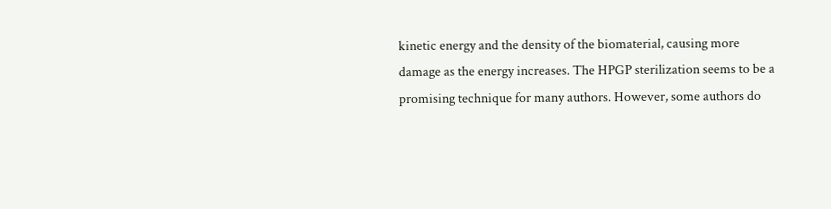kinetic energy and the density of the biomaterial, causing more damage as the energy increases. The HPGP sterilization seems to be a promising technique for many authors. However, some authors do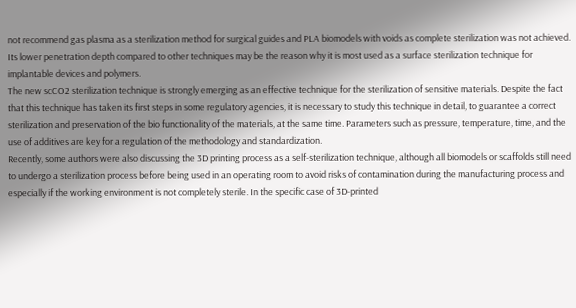not recommend gas plasma as a sterilization method for surgical guides and PLA biomodels with voids as complete sterilization was not achieved. Its lower penetration depth compared to other techniques may be the reason why it is most used as a surface sterilization technique for implantable devices and polymers.
The new scCO2 sterilization technique is strongly emerging as an effective technique for the sterilization of sensitive materials. Despite the fact that this technique has taken its first steps in some regulatory agencies, it is necessary to study this technique in detail, to guarantee a correct sterilization and preservation of the bio functionality of the materials, at the same time. Parameters such as pressure, temperature, time, and the use of additives are key for a regulation of the methodology and standardization.
Recently, some authors were also discussing the 3D printing process as a self-sterilization technique, although all biomodels or scaffolds still need to undergo a sterilization process before being used in an operating room to avoid risks of contamination during the manufacturing process and especially if the working environment is not completely sterile. In the specific case of 3D-printed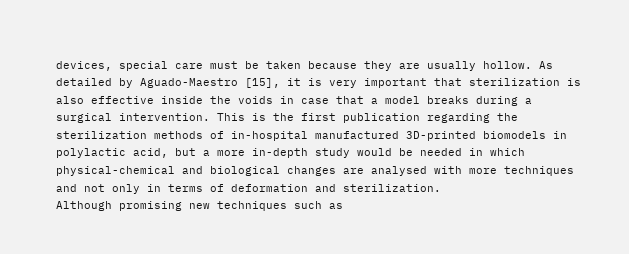devices, special care must be taken because they are usually hollow. As detailed by Aguado-Maestro [15], it is very important that sterilization is also effective inside the voids in case that a model breaks during a surgical intervention. This is the first publication regarding the sterilization methods of in-hospital manufactured 3D-printed biomodels in polylactic acid, but a more in-depth study would be needed in which physical-chemical and biological changes are analysed with more techniques and not only in terms of deformation and sterilization.
Although promising new techniques such as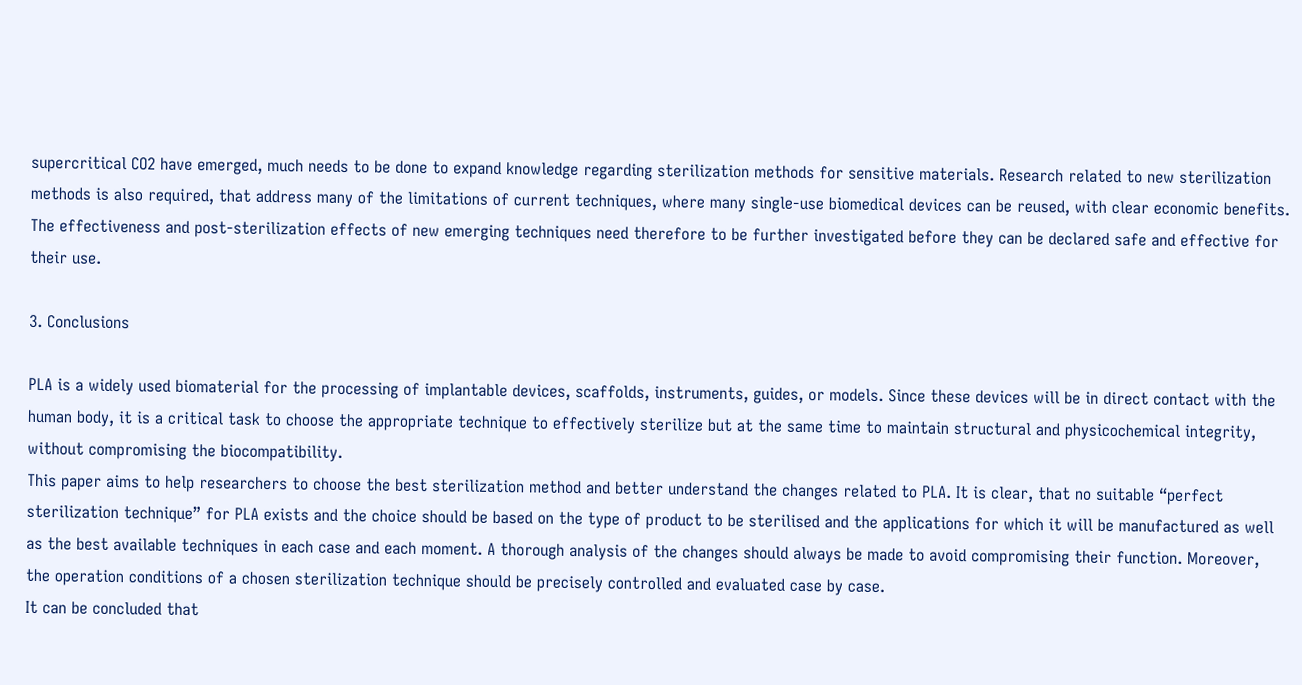supercritical CO2 have emerged, much needs to be done to expand knowledge regarding sterilization methods for sensitive materials. Research related to new sterilization methods is also required, that address many of the limitations of current techniques, where many single-use biomedical devices can be reused, with clear economic benefits. The effectiveness and post-sterilization effects of new emerging techniques need therefore to be further investigated before they can be declared safe and effective for their use.

3. Conclusions

PLA is a widely used biomaterial for the processing of implantable devices, scaffolds, instruments, guides, or models. Since these devices will be in direct contact with the human body, it is a critical task to choose the appropriate technique to effectively sterilize but at the same time to maintain structural and physicochemical integrity, without compromising the biocompatibility.
This paper aims to help researchers to choose the best sterilization method and better understand the changes related to PLA. It is clear, that no suitable “perfect sterilization technique” for PLA exists and the choice should be based on the type of product to be sterilised and the applications for which it will be manufactured as well as the best available techniques in each case and each moment. A thorough analysis of the changes should always be made to avoid compromising their function. Moreover, the operation conditions of a chosen sterilization technique should be precisely controlled and evaluated case by case.
It can be concluded that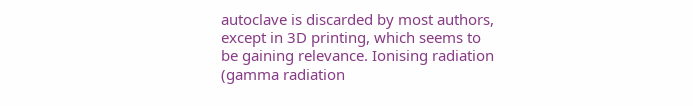autoclave is discarded by most authors, except in 3D printing, which seems to be gaining relevance. Ionising radiation (gamma radiation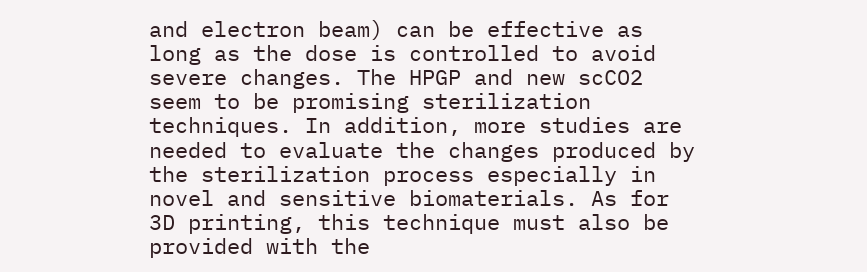and electron beam) can be effective as long as the dose is controlled to avoid severe changes. The HPGP and new scCO2 seem to be promising sterilization techniques. In addition, more studies are needed to evaluate the changes produced by the sterilization process especially in novel and sensitive biomaterials. As for 3D printing, this technique must also be provided with the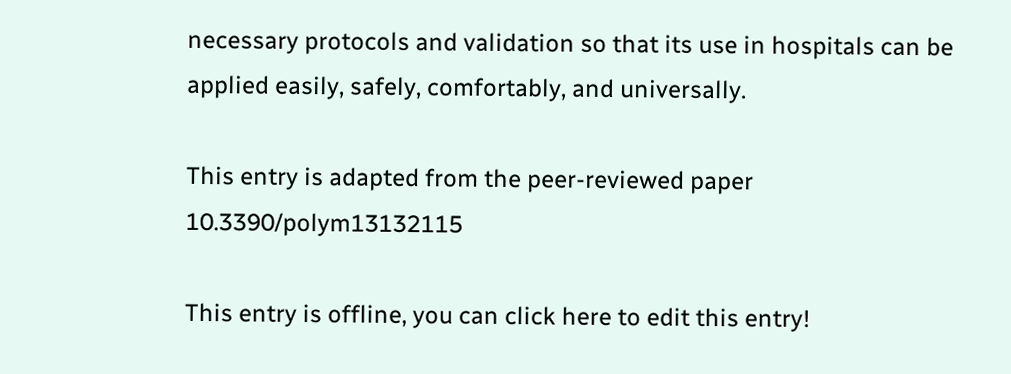necessary protocols and validation so that its use in hospitals can be applied easily, safely, comfortably, and universally.

This entry is adapted from the peer-reviewed paper 10.3390/polym13132115

This entry is offline, you can click here to edit this entry!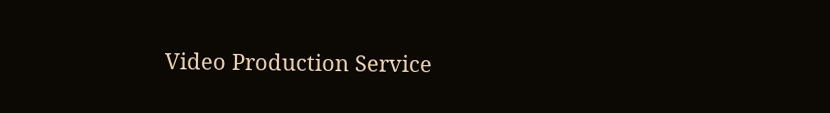Video Production Service